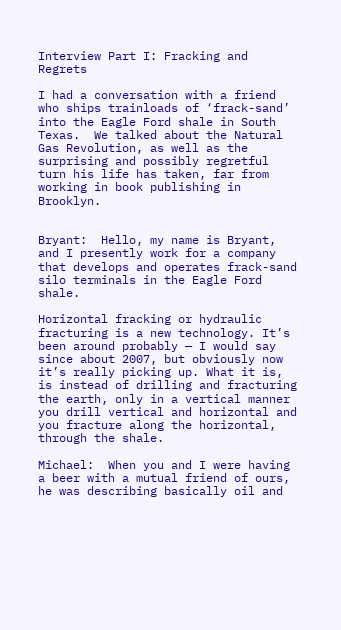Interview Part I: Fracking and Regrets

I had a conversation with a friend who ships trainloads of ‘frack-sand’ into the Eagle Ford shale in South Texas.  We talked about the Natural Gas Revolution, as well as the surprising and possibly regretful turn his life has taken, far from working in book publishing in Brooklyn.


Bryant:  Hello, my name is Bryant, and I presently work for a company that develops and operates frack-sand silo terminals in the Eagle Ford shale.

Horizontal fracking or hydraulic fracturing is a new technology. It’s been around probably — I would say since about 2007, but obviously now it’s really picking up. What it is, is instead of drilling and fracturing the earth, only in a vertical manner you drill vertical and horizontal and you fracture along the horizontal, through the shale.

Michael:  When you and I were having a beer with a mutual friend of ours, he was describing basically oil and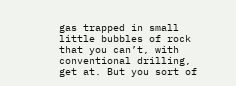gas trapped in small little bubbles of rock that you can’t, with conventional drilling, get at. But you sort of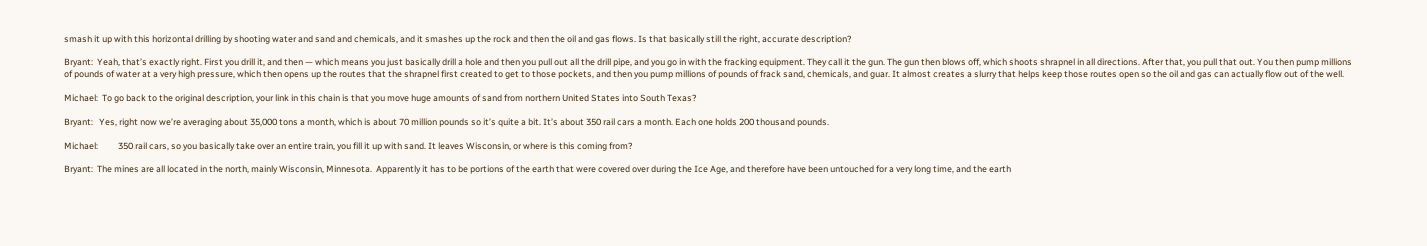smash it up with this horizontal drilling by shooting water and sand and chemicals, and it smashes up the rock and then the oil and gas flows. Is that basically still the right, accurate description?

Bryant:  Yeah, that’s exactly right. First you drill it, and then — which means you just basically drill a hole and then you pull out all the drill pipe, and you go in with the fracking equipment. They call it the gun. The gun then blows off, which shoots shrapnel in all directions. After that, you pull that out. You then pump millions of pounds of water at a very high pressure, which then opens up the routes that the shrapnel first created to get to those pockets, and then you pump millions of pounds of frack sand, chemicals, and guar. It almost creates a slurry that helps keep those routes open so the oil and gas can actually flow out of the well.

Michael:  To go back to the original description, your link in this chain is that you move huge amounts of sand from northern United States into South Texas?

Bryant:   Yes, right now we’re averaging about 35,000 tons a month, which is about 70 million pounds so it’s quite a bit. It’s about 350 rail cars a month. Each one holds 200 thousand pounds.

Michael:          350 rail cars, so you basically take over an entire train, you fill it up with sand. It leaves Wisconsin, or where is this coming from?

Bryant:  The mines are all located in the north, mainly Wisconsin, Minnesota.  Apparently it has to be portions of the earth that were covered over during the Ice Age, and therefore have been untouched for a very long time, and the earth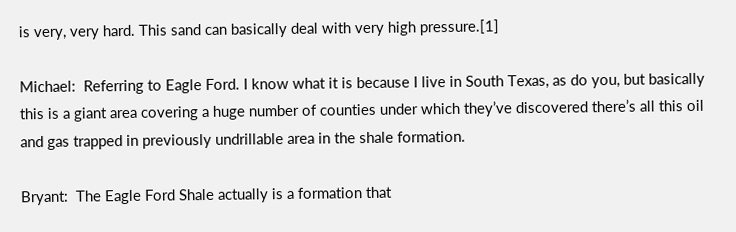is very, very hard. This sand can basically deal with very high pressure.[1]

Michael:  Referring to Eagle Ford. I know what it is because I live in South Texas, as do you, but basically this is a giant area covering a huge number of counties under which they’ve discovered there’s all this oil and gas trapped in previously undrillable area in the shale formation.

Bryant:  The Eagle Ford Shale actually is a formation that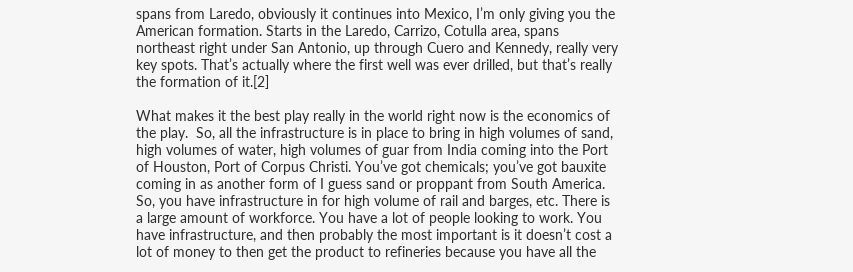spans from Laredo, obviously it continues into Mexico, I’m only giving you the American formation. Starts in the Laredo, Carrizo, Cotulla area, spans northeast right under San Antonio, up through Cuero and Kennedy, really very key spots. That’s actually where the first well was ever drilled, but that’s really the formation of it.[2]

What makes it the best play really in the world right now is the economics of the play.  So, all the infrastructure is in place to bring in high volumes of sand, high volumes of water, high volumes of guar from India coming into the Port of Houston, Port of Corpus Christi. You’ve got chemicals; you’ve got bauxite coming in as another form of I guess sand or proppant from South America. So, you have infrastructure in for high volume of rail and barges, etc. There is a large amount of workforce. You have a lot of people looking to work. You have infrastructure, and then probably the most important is it doesn’t cost a lot of money to then get the product to refineries because you have all the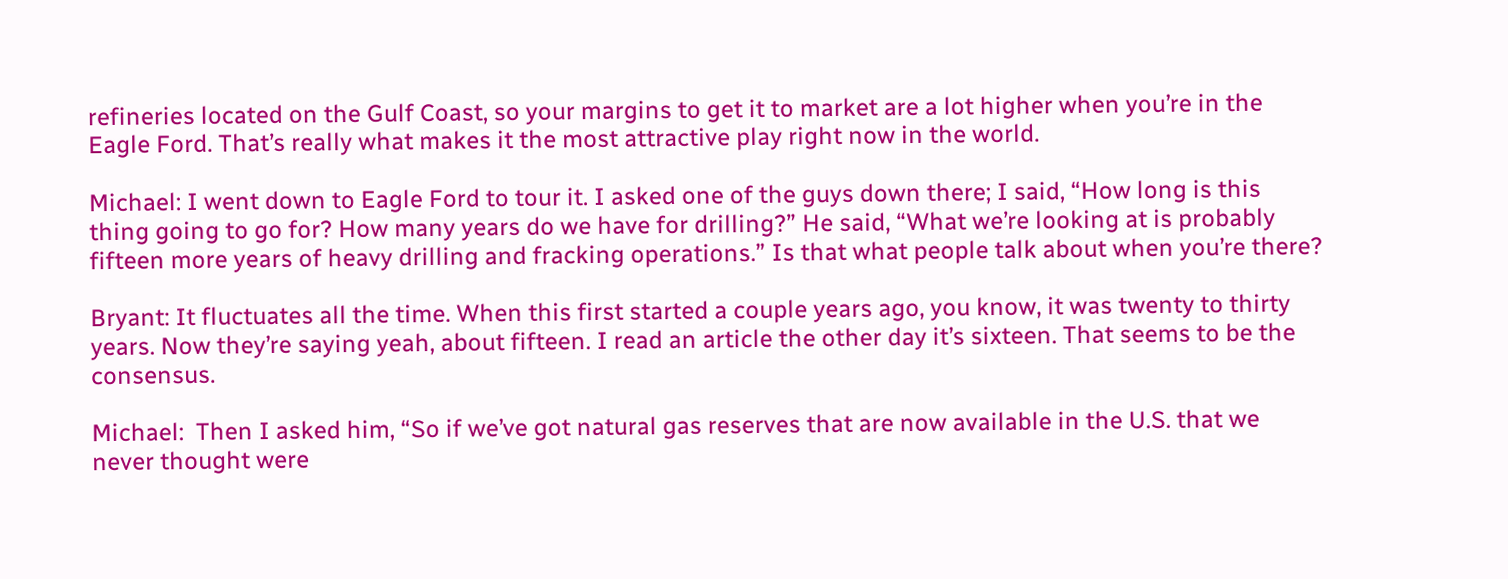refineries located on the Gulf Coast, so your margins to get it to market are a lot higher when you’re in the Eagle Ford. That’s really what makes it the most attractive play right now in the world.

Michael: I went down to Eagle Ford to tour it. I asked one of the guys down there; I said, “How long is this thing going to go for? How many years do we have for drilling?” He said, “What we’re looking at is probably fifteen more years of heavy drilling and fracking operations.” Is that what people talk about when you’re there?

Bryant: It fluctuates all the time. When this first started a couple years ago, you know, it was twenty to thirty years. Now they’re saying yeah, about fifteen. I read an article the other day it’s sixteen. That seems to be the consensus.

Michael:  Then I asked him, “So if we’ve got natural gas reserves that are now available in the U.S. that we never thought were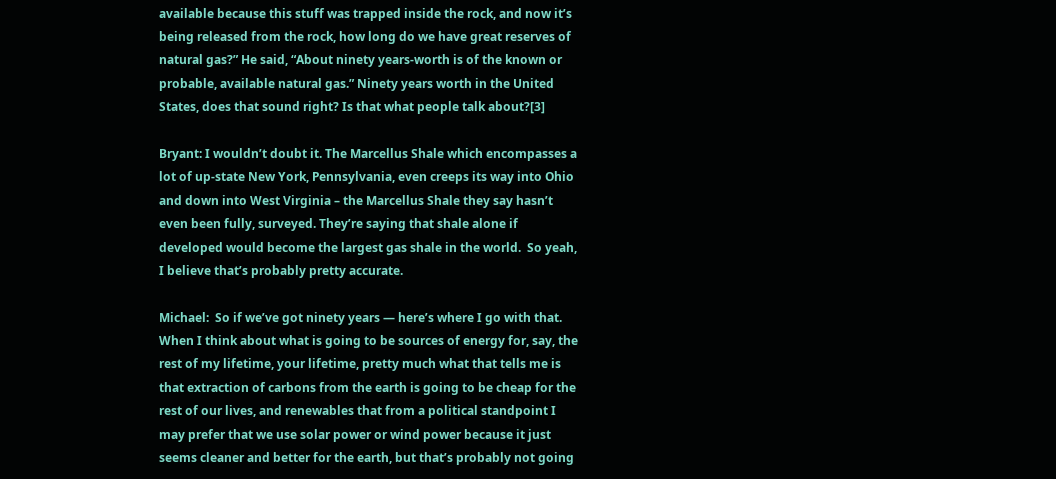available because this stuff was trapped inside the rock, and now it’s being released from the rock, how long do we have great reserves of natural gas?” He said, “About ninety years-worth is of the known or probable, available natural gas.” Ninety years worth in the United States, does that sound right? Is that what people talk about?[3]

Bryant: I wouldn’t doubt it. The Marcellus Shale which encompasses a lot of up-state New York, Pennsylvania, even creeps its way into Ohio and down into West Virginia – the Marcellus Shale they say hasn’t even been fully, surveyed. They’re saying that shale alone if developed would become the largest gas shale in the world.  So yeah, I believe that’s probably pretty accurate.

Michael:  So if we’ve got ninety years — here’s where I go with that. When I think about what is going to be sources of energy for, say, the rest of my lifetime, your lifetime, pretty much what that tells me is that extraction of carbons from the earth is going to be cheap for the rest of our lives, and renewables that from a political standpoint I may prefer that we use solar power or wind power because it just seems cleaner and better for the earth, but that’s probably not going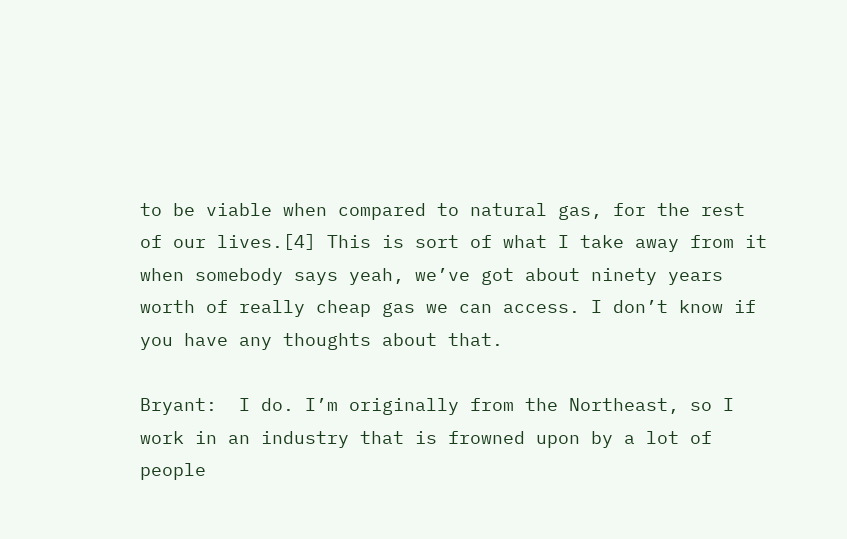to be viable when compared to natural gas, for the rest of our lives.[4] This is sort of what I take away from it when somebody says yeah, we’ve got about ninety years worth of really cheap gas we can access. I don’t know if you have any thoughts about that.

Bryant:  I do. I’m originally from the Northeast, so I work in an industry that is frowned upon by a lot of people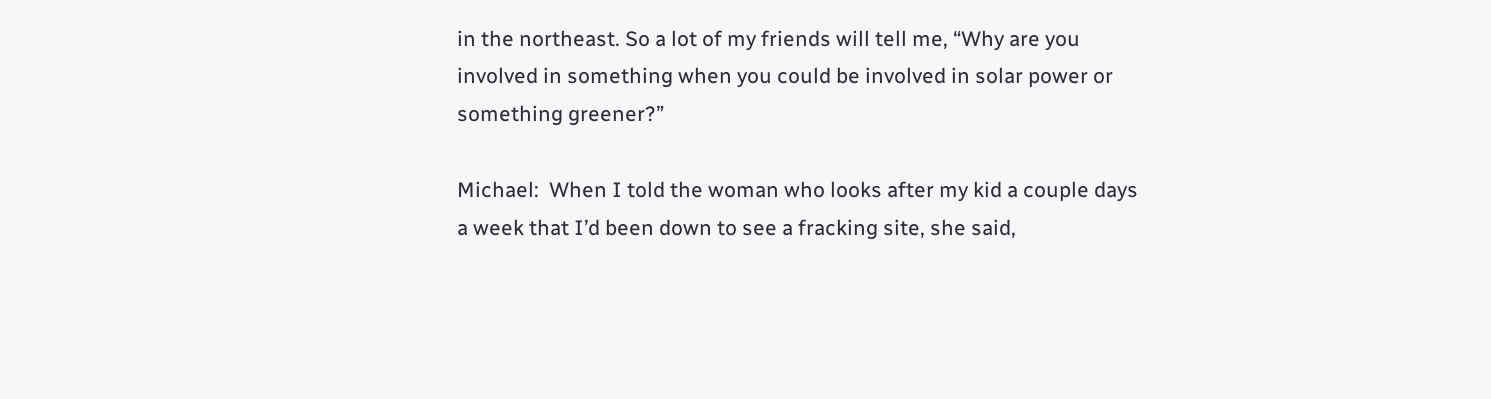in the northeast. So a lot of my friends will tell me, “Why are you involved in something when you could be involved in solar power or something greener?”

Michael:  When I told the woman who looks after my kid a couple days a week that I’d been down to see a fracking site, she said,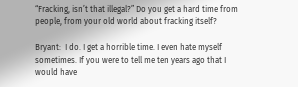“Fracking, isn’t that illegal?” Do you get a hard time from people, from your old world about fracking itself?

Bryant:  I do. I get a horrible time. I even hate myself sometimes. If you were to tell me ten years ago that I would have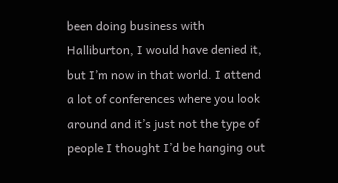been doing business with Halliburton, I would have denied it, but I’m now in that world. I attend a lot of conferences where you look around and it’s just not the type of people I thought I’d be hanging out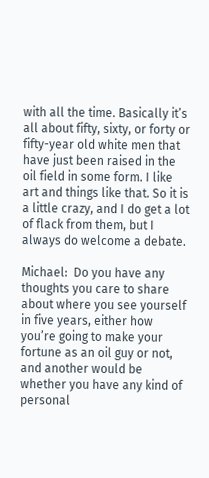with all the time. Basically it’s all about fifty, sixty, or forty or fifty-year old white men that have just been raised in the oil field in some form. I like art and things like that. So it is a little crazy, and I do get a lot of flack from them, but I always do welcome a debate.

Michael:  Do you have any thoughts you care to share about where you see yourself in five years, either how you’re going to make your fortune as an oil guy or not, and another would be whether you have any kind of personal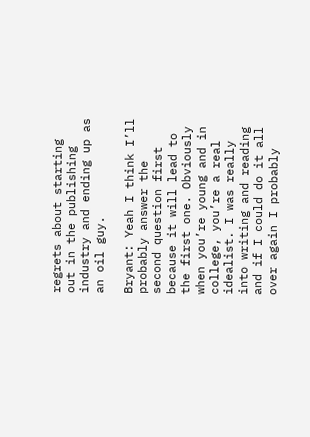regrets about starting out in the publishing industry and ending up as an oil guy.

Bryant: Yeah I think I’ll probably answer the second question first because it will lead to the first one. Obviously when you’re young and in college, you’re a real idealist. I was really into writing and reading and if I could do it all over again I probably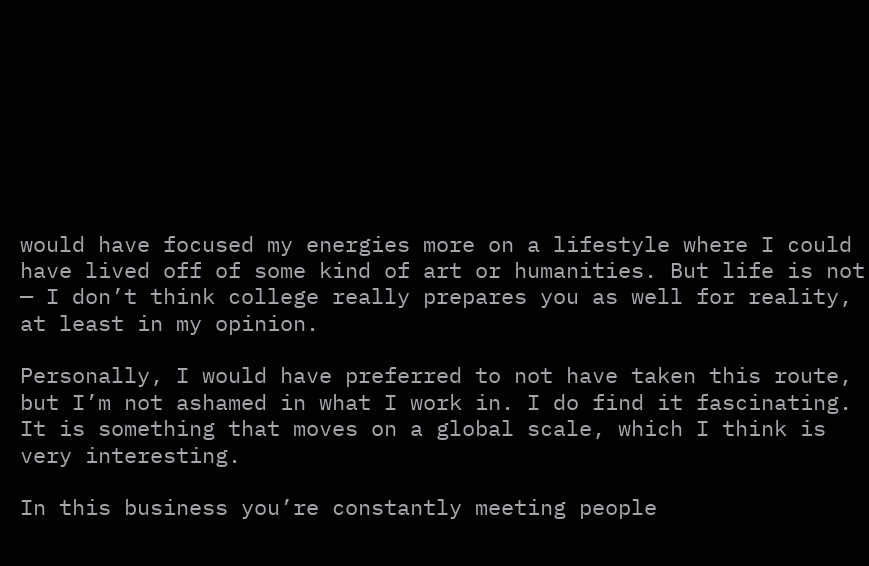would have focused my energies more on a lifestyle where I could have lived off of some kind of art or humanities. But life is not — I don’t think college really prepares you as well for reality, at least in my opinion.

Personally, I would have preferred to not have taken this route, but I’m not ashamed in what I work in. I do find it fascinating. It is something that moves on a global scale, which I think is very interesting.

In this business you’re constantly meeting people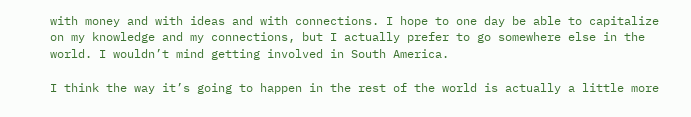with money and with ideas and with connections. I hope to one day be able to capitalize on my knowledge and my connections, but I actually prefer to go somewhere else in the world. I wouldn’t mind getting involved in South America.

I think the way it’s going to happen in the rest of the world is actually a little more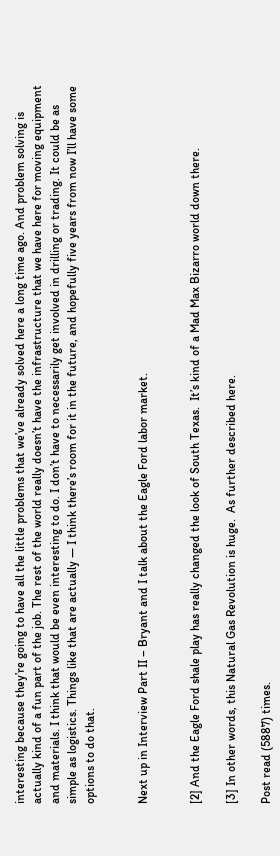interesting because they’re going to have all the little problems that we’ve already solved here a long time ago. And problem solving is actually kind of a fun part of the job. The rest of the world really doesn’t have the infrastructure that we have here for moving equipment and materials. I think that would be even interesting to do. I don’t have to necessarily get involved in drilling or trading. It could be as simple as logistics. Things like that are actually — I think there’s room for it in the future, and hopefully five years from now I’ll have some options to do that.


Next up in Interview Part II – Bryant and I talk about the Eagle Ford labor market.


[2] And the Eagle Ford shale play has really changed the look of South Texas.  It’s kind of a Mad Max Bizarro world down there.

[3] In other words, this Natural Gas Revolution is huge.  As further described here.

Post read (5887) times.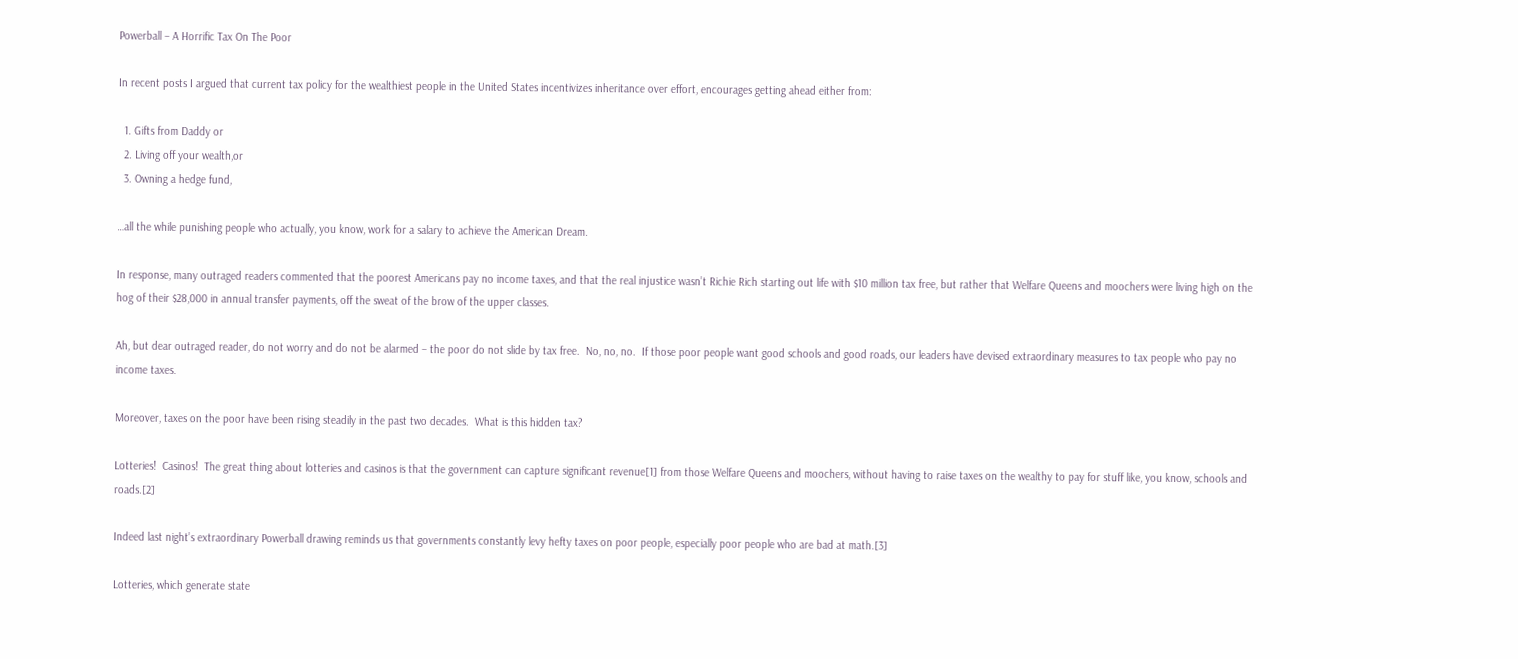Powerball – A Horrific Tax On The Poor

In recent posts I argued that current tax policy for the wealthiest people in the United States incentivizes inheritance over effort, encourages getting ahead either from:

  1. Gifts from Daddy or
  2. Living off your wealth,or
  3. Owning a hedge fund,

…all the while punishing people who actually, you know, work for a salary to achieve the American Dream.

In response, many outraged readers commented that the poorest Americans pay no income taxes, and that the real injustice wasn’t Richie Rich starting out life with $10 million tax free, but rather that Welfare Queens and moochers were living high on the hog of their $28,000 in annual transfer payments, off the sweat of the brow of the upper classes.

Ah, but dear outraged reader, do not worry and do not be alarmed – the poor do not slide by tax free.  No, no, no.  If those poor people want good schools and good roads, our leaders have devised extraordinary measures to tax people who pay no income taxes.

Moreover, taxes on the poor have been rising steadily in the past two decades.  What is this hidden tax?

Lotteries!  Casinos!  The great thing about lotteries and casinos is that the government can capture significant revenue[1] from those Welfare Queens and moochers, without having to raise taxes on the wealthy to pay for stuff like, you know, schools and roads.[2]

Indeed last night’s extraordinary Powerball drawing reminds us that governments constantly levy hefty taxes on poor people, especially poor people who are bad at math.[3]

Lotteries, which generate state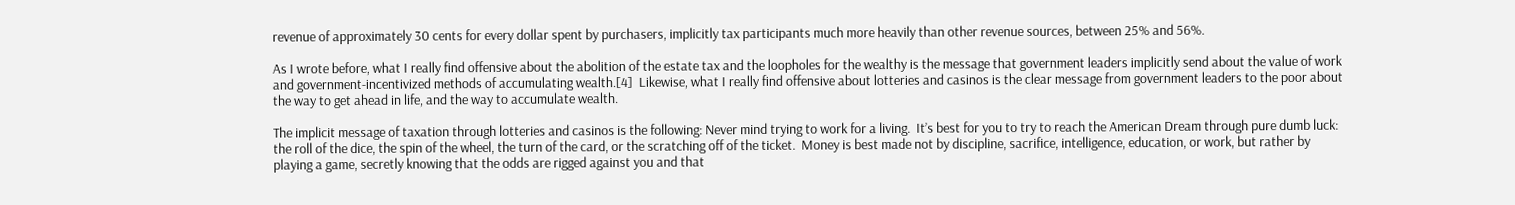revenue of approximately 30 cents for every dollar spent by purchasers, implicitly tax participants much more heavily than other revenue sources, between 25% and 56%.

As I wrote before, what I really find offensive about the abolition of the estate tax and the loopholes for the wealthy is the message that government leaders implicitly send about the value of work and government-incentivized methods of accumulating wealth.[4]  Likewise, what I really find offensive about lotteries and casinos is the clear message from government leaders to the poor about the way to get ahead in life, and the way to accumulate wealth.

The implicit message of taxation through lotteries and casinos is the following: Never mind trying to work for a living.  It’s best for you to try to reach the American Dream through pure dumb luck: the roll of the dice, the spin of the wheel, the turn of the card, or the scratching off of the ticket.  Money is best made not by discipline, sacrifice, intelligence, education, or work, but rather by playing a game, secretly knowing that the odds are rigged against you and that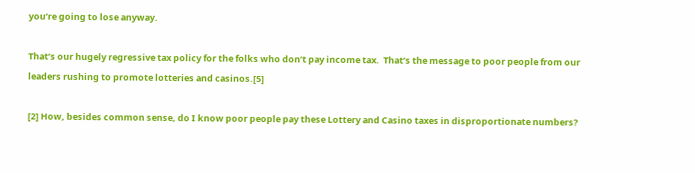you’re going to lose anyway.

That’s our hugely regressive tax policy for the folks who don’t pay income tax.  That’s the message to poor people from our leaders rushing to promote lotteries and casinos.[5]

[2] How, besides common sense, do I know poor people pay these Lottery and Casino taxes in disproportionate numbers?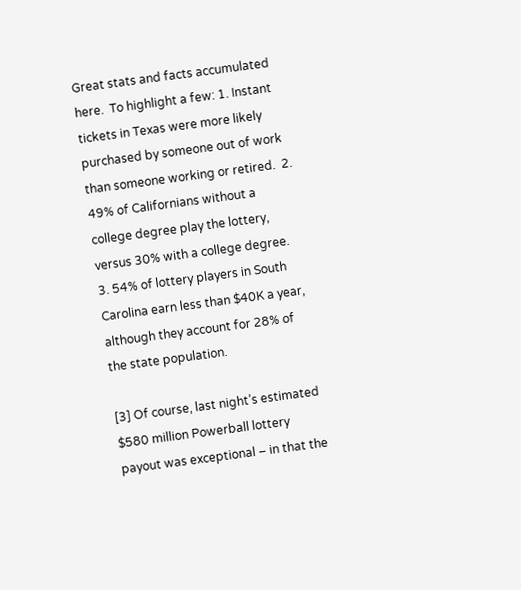Great stats and facts accumulated here.  To highlight a few: 1. Instant tickets in Texas were more likely purchased by someone out of work than someone working or retired.  2. 49% of Californians without a college degree play the lottery, versus 30% with a college degree.  3. 54% of lottery players in South Carolina earn less than $40K a year, although they account for 28% of the state population.

[3] Of course, last night’s estimated $580 million Powerball lottery payout was exceptional – in that the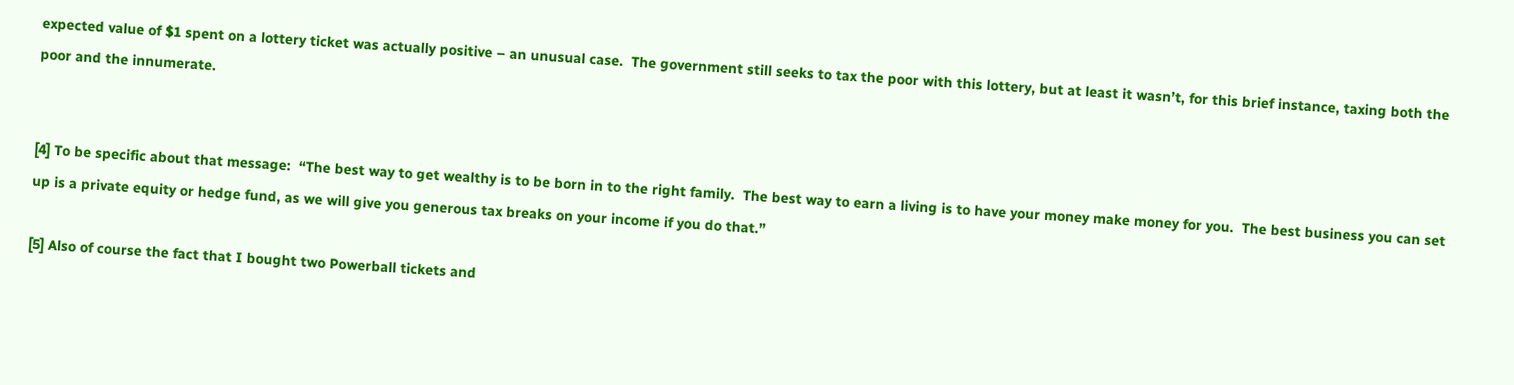expected value of $1 spent on a lottery ticket was actually positive – an unusual case.  The government still seeks to tax the poor with this lottery, but at least it wasn’t, for this brief instance, taxing both the poor and the innumerate.


[4] To be specific about that message:  “The best way to get wealthy is to be born in to the right family.  The best way to earn a living is to have your money make money for you.  The best business you can set up is a private equity or hedge fund, as we will give you generous tax breaks on your income if you do that.”

[5] Also of course the fact that I bought two Powerball tickets and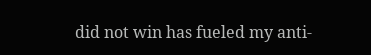did not win has fueled my anti-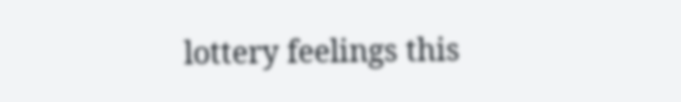lottery feelings this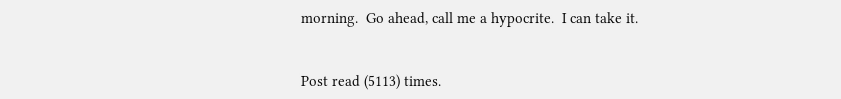morning.  Go ahead, call me a hypocrite.  I can take it.


Post read (5113) times.